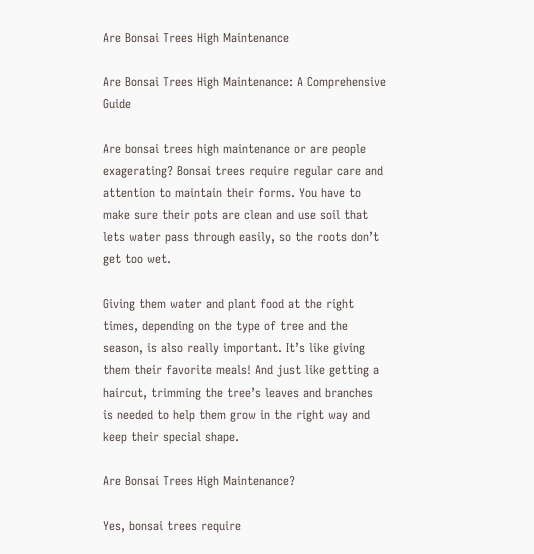Are Bonsai Trees High Maintenance

Are Bonsai Trees High Maintenance: A Comprehensive Guide

Are bonsai trees high maintenance or are people exagerating? Bonsai trees require regular care and attention to maintain their forms. You have to make sure their pots are clean and use soil that lets water pass through easily, so the roots don’t get too wet.

Giving them water and plant food at the right times, depending on the type of tree and the season, is also really important. It’s like giving them their favorite meals! And just like getting a haircut, trimming the tree’s leaves and branches is needed to help them grow in the right way and keep their special shape.

Are Bonsai Trees High Maintenance?

Yes, bonsai trees require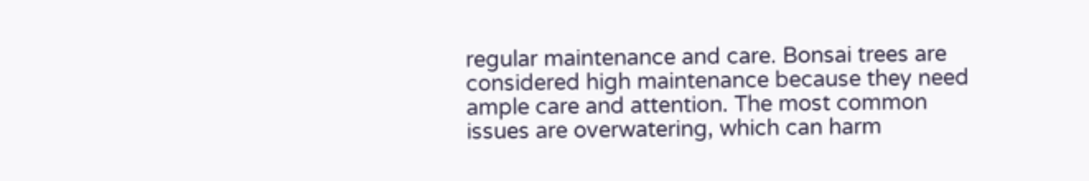regular maintenance and care. Bonsai trees are considered high maintenance because they need ample care and attention. The most common issues are overwatering, which can harm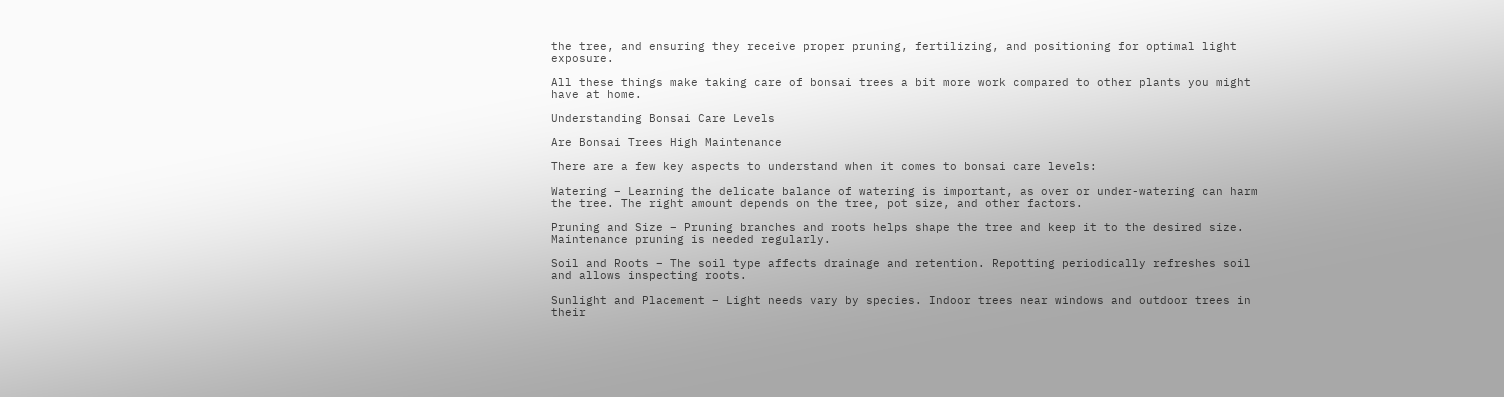the tree, and ensuring they receive proper pruning, fertilizing, and positioning for optimal light exposure.

All these things make taking care of bonsai trees a bit more work compared to other plants you might have at home.

Understanding Bonsai Care Levels

Are Bonsai Trees High Maintenance

There are a few key aspects to understand when it comes to bonsai care levels:

Watering – Learning the delicate balance of watering is important, as over or under-watering can harm the tree. The right amount depends on the tree, pot size, and other factors.

Pruning and Size – Pruning branches and roots helps shape the tree and keep it to the desired size. Maintenance pruning is needed regularly.

Soil and Roots – The soil type affects drainage and retention. Repotting periodically refreshes soil and allows inspecting roots.

Sunlight and Placement – Light needs vary by species. Indoor trees near windows and outdoor trees in their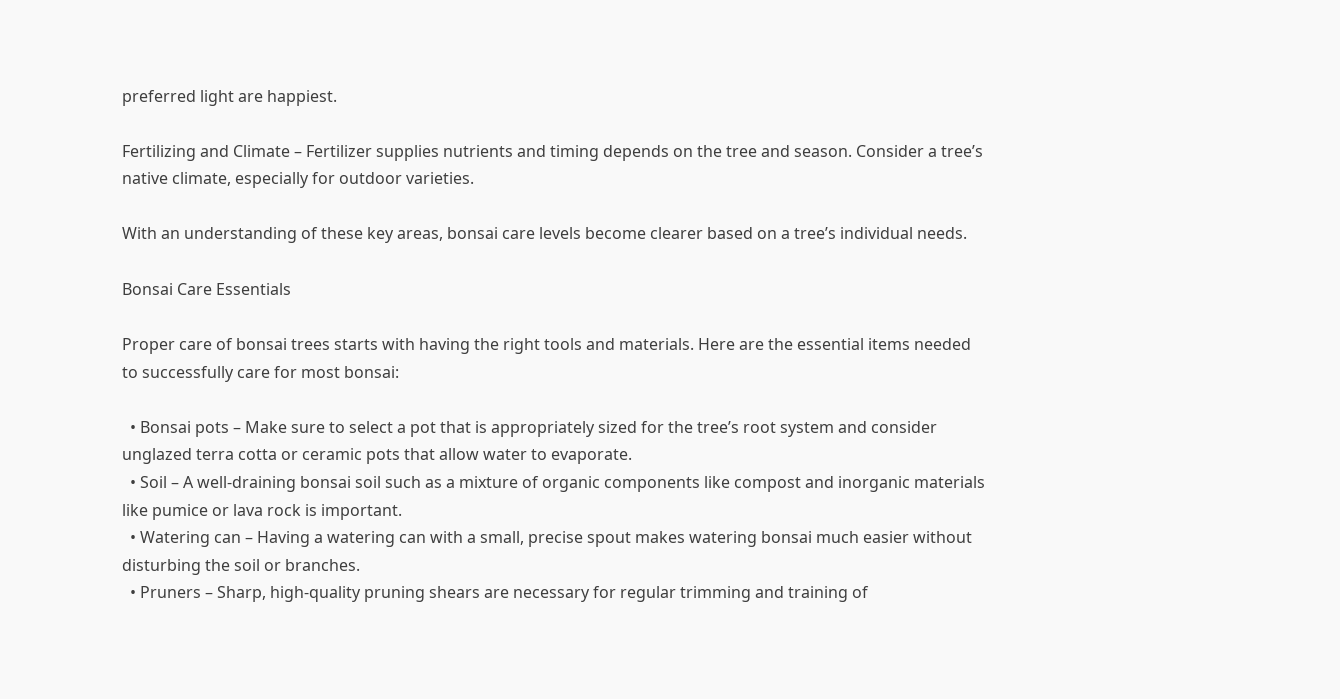preferred light are happiest.

Fertilizing and Climate – Fertilizer supplies nutrients and timing depends on the tree and season. Consider a tree’s native climate, especially for outdoor varieties.

With an understanding of these key areas, bonsai care levels become clearer based on a tree’s individual needs.

Bonsai Care Essentials

Proper care of bonsai trees starts with having the right tools and materials. Here are the essential items needed to successfully care for most bonsai:

  • Bonsai pots – Make sure to select a pot that is appropriately sized for the tree’s root system and consider unglazed terra cotta or ceramic pots that allow water to evaporate.
  • Soil – A well-draining bonsai soil such as a mixture of organic components like compost and inorganic materials like pumice or lava rock is important.
  • Watering can – Having a watering can with a small, precise spout makes watering bonsai much easier without disturbing the soil or branches.
  • Pruners – Sharp, high-quality pruning shears are necessary for regular trimming and training of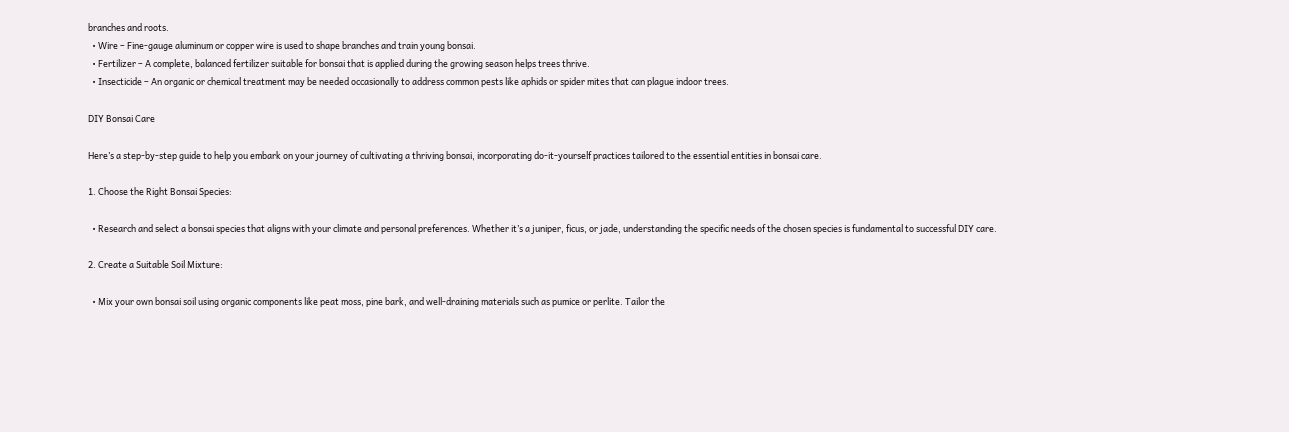branches and roots.
  • Wire – Fine-gauge aluminum or copper wire is used to shape branches and train young bonsai.
  • Fertilizer – A complete, balanced fertilizer suitable for bonsai that is applied during the growing season helps trees thrive.
  • Insecticide – An organic or chemical treatment may be needed occasionally to address common pests like aphids or spider mites that can plague indoor trees.

DIY Bonsai Care

Here’s a step-by-step guide to help you embark on your journey of cultivating a thriving bonsai, incorporating do-it-yourself practices tailored to the essential entities in bonsai care.

1. Choose the Right Bonsai Species:

  • Research and select a bonsai species that aligns with your climate and personal preferences. Whether it’s a juniper, ficus, or jade, understanding the specific needs of the chosen species is fundamental to successful DIY care.

2. Create a Suitable Soil Mixture:

  • Mix your own bonsai soil using organic components like peat moss, pine bark, and well-draining materials such as pumice or perlite. Tailor the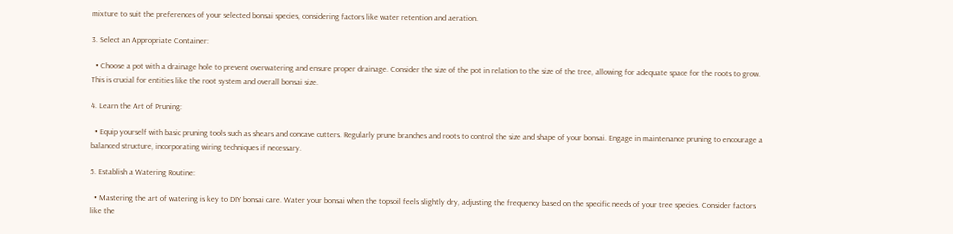mixture to suit the preferences of your selected bonsai species, considering factors like water retention and aeration.

3. Select an Appropriate Container:

  • Choose a pot with a drainage hole to prevent overwatering and ensure proper drainage. Consider the size of the pot in relation to the size of the tree, allowing for adequate space for the roots to grow. This is crucial for entities like the root system and overall bonsai size.

4. Learn the Art of Pruning:

  • Equip yourself with basic pruning tools such as shears and concave cutters. Regularly prune branches and roots to control the size and shape of your bonsai. Engage in maintenance pruning to encourage a balanced structure, incorporating wiring techniques if necessary.

5. Establish a Watering Routine:

  • Mastering the art of watering is key to DIY bonsai care. Water your bonsai when the topsoil feels slightly dry, adjusting the frequency based on the specific needs of your tree species. Consider factors like the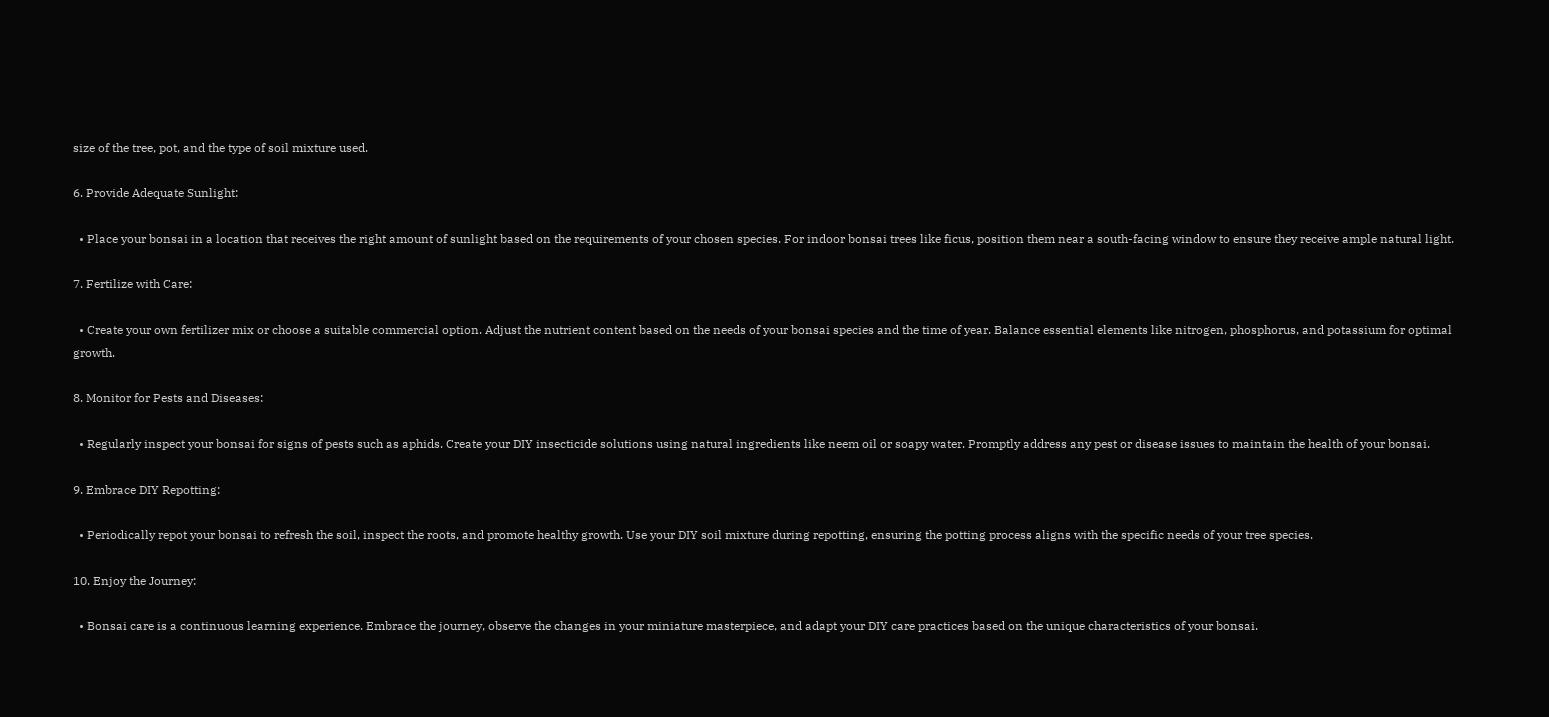size of the tree, pot, and the type of soil mixture used.

6. Provide Adequate Sunlight:

  • Place your bonsai in a location that receives the right amount of sunlight based on the requirements of your chosen species. For indoor bonsai trees like ficus, position them near a south-facing window to ensure they receive ample natural light.

7. Fertilize with Care:

  • Create your own fertilizer mix or choose a suitable commercial option. Adjust the nutrient content based on the needs of your bonsai species and the time of year. Balance essential elements like nitrogen, phosphorus, and potassium for optimal growth.

8. Monitor for Pests and Diseases:

  • Regularly inspect your bonsai for signs of pests such as aphids. Create your DIY insecticide solutions using natural ingredients like neem oil or soapy water. Promptly address any pest or disease issues to maintain the health of your bonsai.

9. Embrace DIY Repotting:

  • Periodically repot your bonsai to refresh the soil, inspect the roots, and promote healthy growth. Use your DIY soil mixture during repotting, ensuring the potting process aligns with the specific needs of your tree species.

10. Enjoy the Journey:

  • Bonsai care is a continuous learning experience. Embrace the journey, observe the changes in your miniature masterpiece, and adapt your DIY care practices based on the unique characteristics of your bonsai.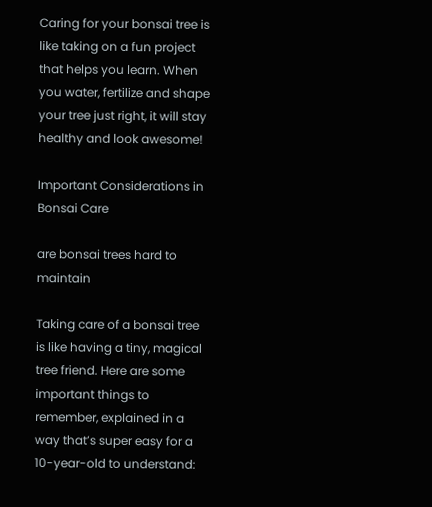Caring for your bonsai tree is like taking on a fun project that helps you learn. When you water, fertilize and shape your tree just right, it will stay healthy and look awesome!

Important Considerations in Bonsai Care

are bonsai trees hard to maintain

Taking care of a bonsai tree is like having a tiny, magical tree friend. Here are some important things to remember, explained in a way that’s super easy for a 10-year-old to understand: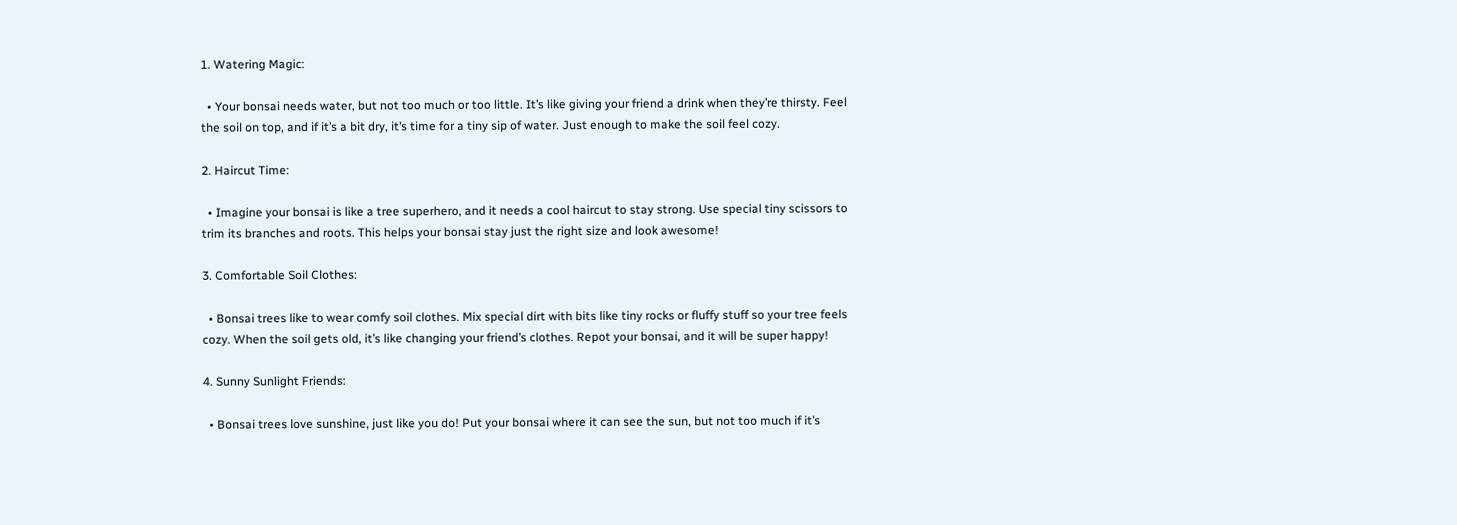1. Watering Magic:

  • Your bonsai needs water, but not too much or too little. It’s like giving your friend a drink when they’re thirsty. Feel the soil on top, and if it’s a bit dry, it’s time for a tiny sip of water. Just enough to make the soil feel cozy.

2. Haircut Time:

  • Imagine your bonsai is like a tree superhero, and it needs a cool haircut to stay strong. Use special tiny scissors to trim its branches and roots. This helps your bonsai stay just the right size and look awesome!

3. Comfortable Soil Clothes:

  • Bonsai trees like to wear comfy soil clothes. Mix special dirt with bits like tiny rocks or fluffy stuff so your tree feels cozy. When the soil gets old, it’s like changing your friend’s clothes. Repot your bonsai, and it will be super happy!

4. Sunny Sunlight Friends:

  • Bonsai trees love sunshine, just like you do! Put your bonsai where it can see the sun, but not too much if it’s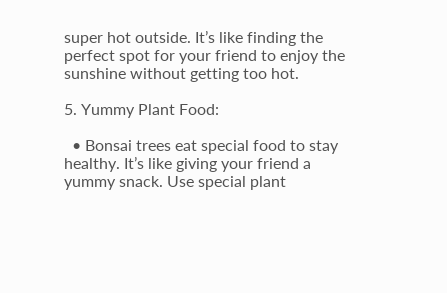super hot outside. It’s like finding the perfect spot for your friend to enjoy the sunshine without getting too hot.

5. Yummy Plant Food:

  • Bonsai trees eat special food to stay healthy. It’s like giving your friend a yummy snack. Use special plant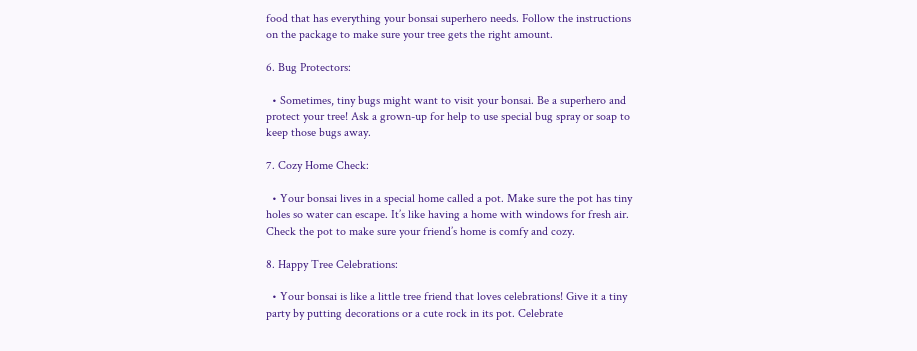food that has everything your bonsai superhero needs. Follow the instructions on the package to make sure your tree gets the right amount.

6. Bug Protectors:

  • Sometimes, tiny bugs might want to visit your bonsai. Be a superhero and protect your tree! Ask a grown-up for help to use special bug spray or soap to keep those bugs away.

7. Cozy Home Check:

  • Your bonsai lives in a special home called a pot. Make sure the pot has tiny holes so water can escape. It’s like having a home with windows for fresh air. Check the pot to make sure your friend’s home is comfy and cozy.

8. Happy Tree Celebrations:

  • Your bonsai is like a little tree friend that loves celebrations! Give it a tiny party by putting decorations or a cute rock in its pot. Celebrate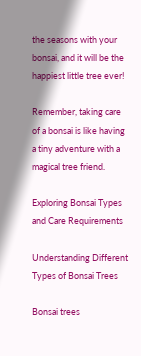the seasons with your bonsai, and it will be the happiest little tree ever!

Remember, taking care of a bonsai is like having a tiny adventure with a magical tree friend.

Exploring Bonsai Types and Care Requirements

Understanding Different Types of Bonsai Trees

Bonsai trees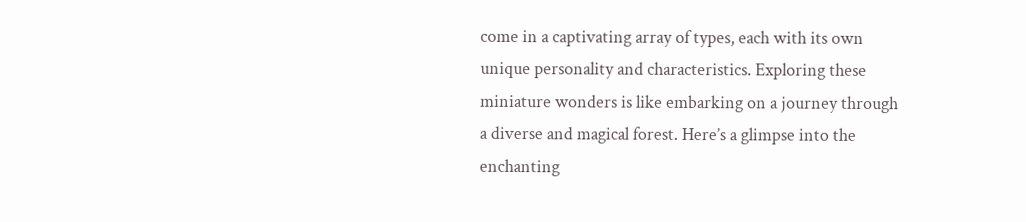come in a captivating array of types, each with its own unique personality and characteristics. Exploring these miniature wonders is like embarking on a journey through a diverse and magical forest. Here’s a glimpse into the enchanting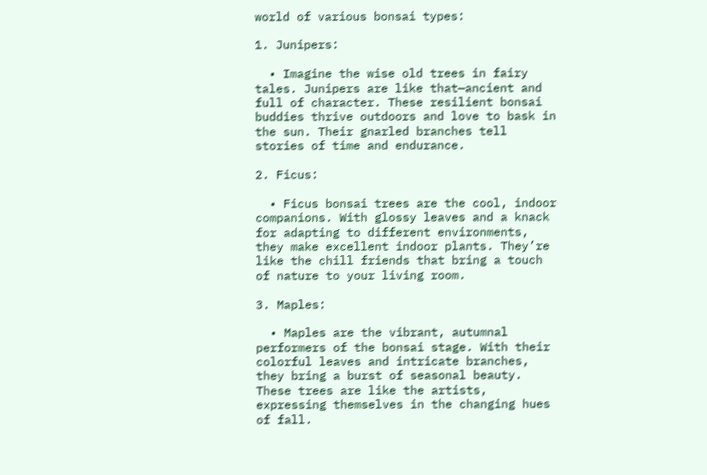world of various bonsai types:

1. Junipers:

  • Imagine the wise old trees in fairy tales. Junipers are like that—ancient and full of character. These resilient bonsai buddies thrive outdoors and love to bask in the sun. Their gnarled branches tell stories of time and endurance.

2. Ficus:

  • Ficus bonsai trees are the cool, indoor companions. With glossy leaves and a knack for adapting to different environments, they make excellent indoor plants. They’re like the chill friends that bring a touch of nature to your living room.

3. Maples:

  • Maples are the vibrant, autumnal performers of the bonsai stage. With their colorful leaves and intricate branches, they bring a burst of seasonal beauty. These trees are like the artists, expressing themselves in the changing hues of fall.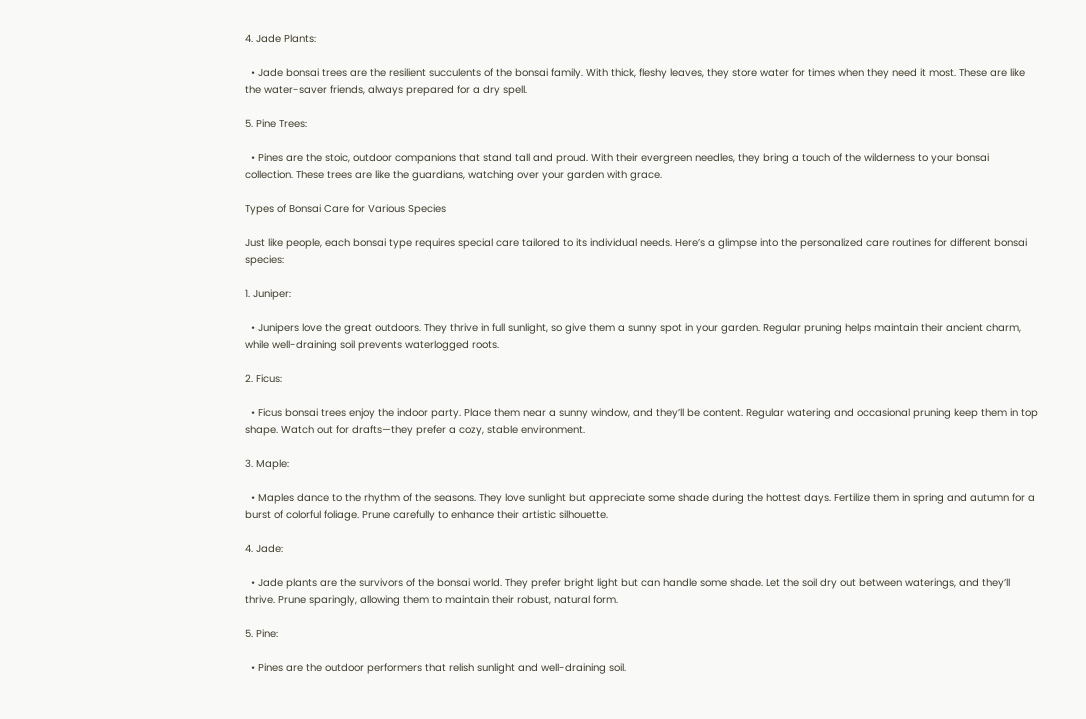4. Jade Plants:

  • Jade bonsai trees are the resilient succulents of the bonsai family. With thick, fleshy leaves, they store water for times when they need it most. These are like the water-saver friends, always prepared for a dry spell.

5. Pine Trees:

  • Pines are the stoic, outdoor companions that stand tall and proud. With their evergreen needles, they bring a touch of the wilderness to your bonsai collection. These trees are like the guardians, watching over your garden with grace.

Types of Bonsai Care for Various Species

Just like people, each bonsai type requires special care tailored to its individual needs. Here’s a glimpse into the personalized care routines for different bonsai species:

1. Juniper:

  • Junipers love the great outdoors. They thrive in full sunlight, so give them a sunny spot in your garden. Regular pruning helps maintain their ancient charm, while well-draining soil prevents waterlogged roots.

2. Ficus:

  • Ficus bonsai trees enjoy the indoor party. Place them near a sunny window, and they’ll be content. Regular watering and occasional pruning keep them in top shape. Watch out for drafts—they prefer a cozy, stable environment.

3. Maple:

  • Maples dance to the rhythm of the seasons. They love sunlight but appreciate some shade during the hottest days. Fertilize them in spring and autumn for a burst of colorful foliage. Prune carefully to enhance their artistic silhouette.

4. Jade:

  • Jade plants are the survivors of the bonsai world. They prefer bright light but can handle some shade. Let the soil dry out between waterings, and they’ll thrive. Prune sparingly, allowing them to maintain their robust, natural form.

5. Pine:

  • Pines are the outdoor performers that relish sunlight and well-draining soil.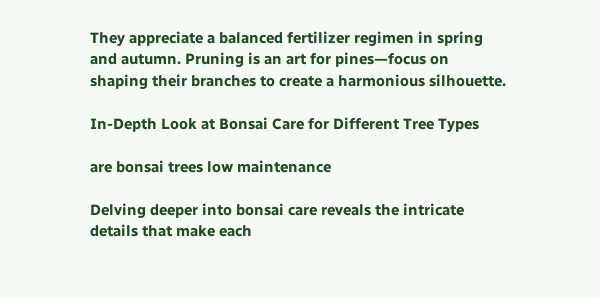They appreciate a balanced fertilizer regimen in spring and autumn. Pruning is an art for pines—focus on shaping their branches to create a harmonious silhouette.

In-Depth Look at Bonsai Care for Different Tree Types

are bonsai trees low maintenance

Delving deeper into bonsai care reveals the intricate details that make each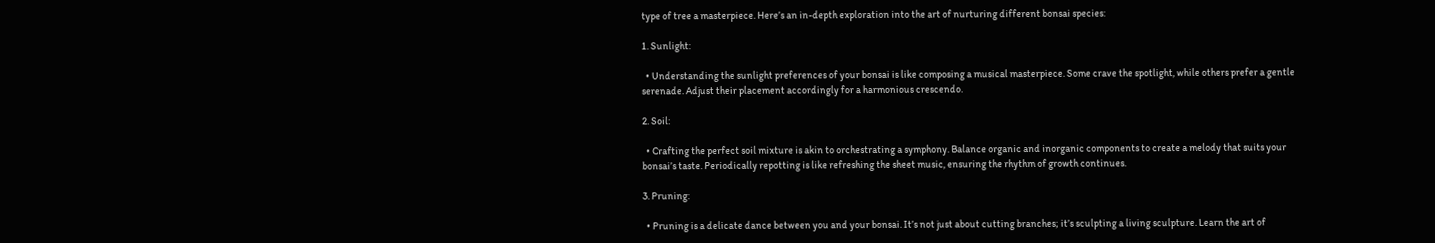type of tree a masterpiece. Here’s an in-depth exploration into the art of nurturing different bonsai species:

1. Sunlight:

  • Understanding the sunlight preferences of your bonsai is like composing a musical masterpiece. Some crave the spotlight, while others prefer a gentle serenade. Adjust their placement accordingly for a harmonious crescendo.

2. Soil:

  • Crafting the perfect soil mixture is akin to orchestrating a symphony. Balance organic and inorganic components to create a melody that suits your bonsai’s taste. Periodically repotting is like refreshing the sheet music, ensuring the rhythm of growth continues.

3. Pruning:

  • Pruning is a delicate dance between you and your bonsai. It’s not just about cutting branches; it’s sculpting a living sculpture. Learn the art of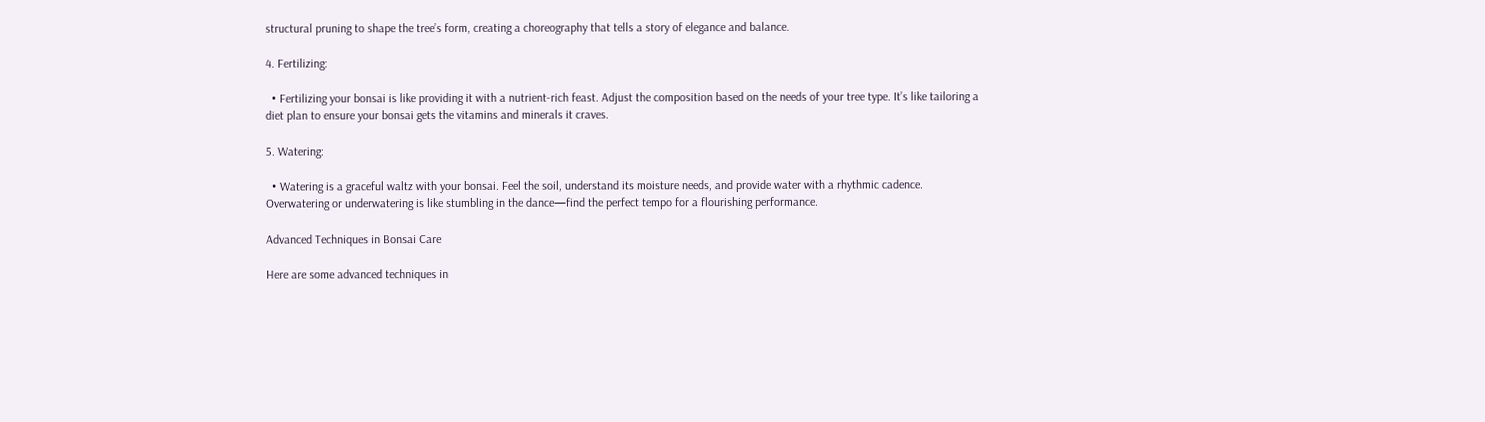structural pruning to shape the tree’s form, creating a choreography that tells a story of elegance and balance.

4. Fertilizing:

  • Fertilizing your bonsai is like providing it with a nutrient-rich feast. Adjust the composition based on the needs of your tree type. It’s like tailoring a diet plan to ensure your bonsai gets the vitamins and minerals it craves.

5. Watering:

  • Watering is a graceful waltz with your bonsai. Feel the soil, understand its moisture needs, and provide water with a rhythmic cadence. Overwatering or underwatering is like stumbling in the dance—find the perfect tempo for a flourishing performance.

Advanced Techniques in Bonsai Care

Here are some advanced techniques in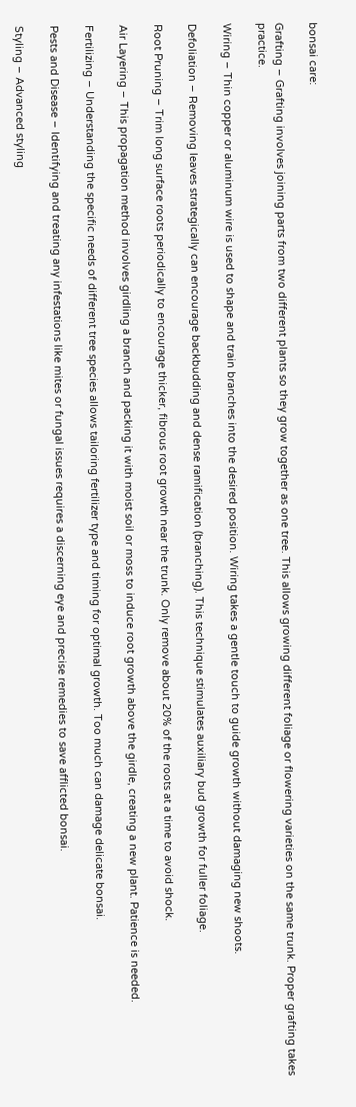bonsai care:

Grafting – Grafting involves joining parts from two different plants so they grow together as one tree. This allows growing different foliage or flowering varieties on the same trunk. Proper grafting takes practice.

Wiring – Thin copper or aluminum wire is used to shape and train branches into the desired position. Wiring takes a gentle touch to guide growth without damaging new shoots.

Defoliation – Removing leaves strategically can encourage backbudding and dense ramification (branching). This technique stimulates auxiliary bud growth for fuller foliage.

Root Pruning – Trim long surface roots periodically to encourage thicker, fibrous root growth near the trunk. Only remove about 20% of the roots at a time to avoid shock.

Air Layering – This propagation method involves girdling a branch and packing it with moist soil or moss to induce root growth above the girdle, creating a new plant. Patience is needed.

Fertilizing – Understanding the specific needs of different tree species allows tailoring fertilizer type and timing for optimal growth. Too much can damage delicate bonsai.

Pests and Disease – Identifying and treating any infestations like mites or fungal issues requires a discerning eye and precise remedies to save afflicted bonsai.

Styling – Advanced styling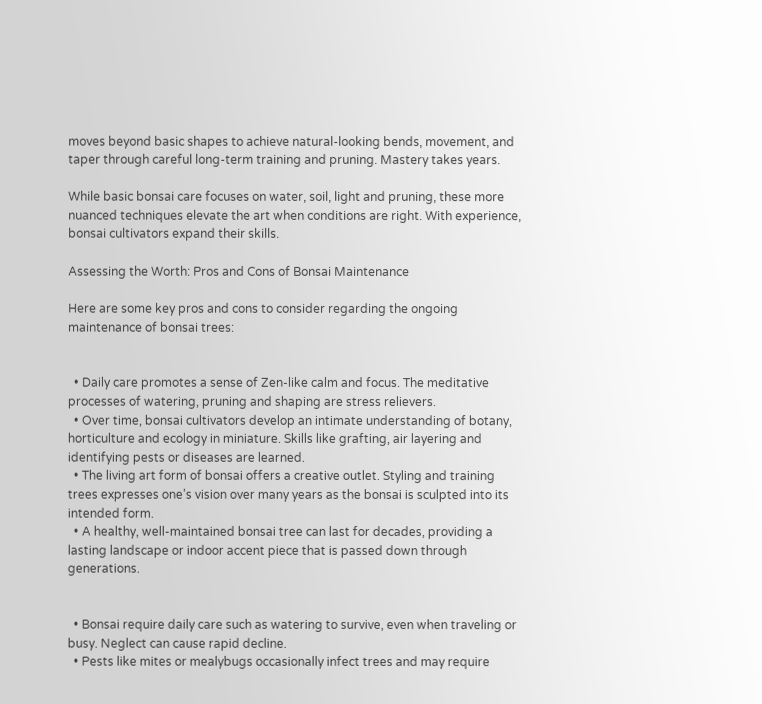moves beyond basic shapes to achieve natural-looking bends, movement, and taper through careful long-term training and pruning. Mastery takes years.

While basic bonsai care focuses on water, soil, light and pruning, these more nuanced techniques elevate the art when conditions are right. With experience, bonsai cultivators expand their skills.

Assessing the Worth: Pros and Cons of Bonsai Maintenance

Here are some key pros and cons to consider regarding the ongoing maintenance of bonsai trees:


  • Daily care promotes a sense of Zen-like calm and focus. The meditative processes of watering, pruning and shaping are stress relievers.
  • Over time, bonsai cultivators develop an intimate understanding of botany, horticulture and ecology in miniature. Skills like grafting, air layering and identifying pests or diseases are learned.
  • The living art form of bonsai offers a creative outlet. Styling and training trees expresses one’s vision over many years as the bonsai is sculpted into its intended form.
  • A healthy, well-maintained bonsai tree can last for decades, providing a lasting landscape or indoor accent piece that is passed down through generations.


  • Bonsai require daily care such as watering to survive, even when traveling or busy. Neglect can cause rapid decline.
  • Pests like mites or mealybugs occasionally infect trees and may require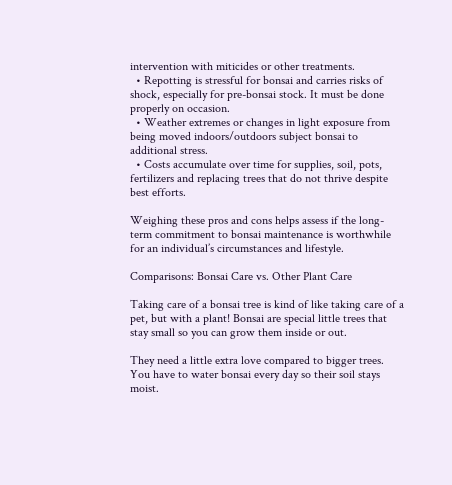intervention with miticides or other treatments.
  • Repotting is stressful for bonsai and carries risks of shock, especially for pre-bonsai stock. It must be done properly on occasion.
  • Weather extremes or changes in light exposure from being moved indoors/outdoors subject bonsai to additional stress.
  • Costs accumulate over time for supplies, soil, pots, fertilizers and replacing trees that do not thrive despite best efforts.

Weighing these pros and cons helps assess if the long-term commitment to bonsai maintenance is worthwhile for an individual’s circumstances and lifestyle.

Comparisons: Bonsai Care vs. Other Plant Care

Taking care of a bonsai tree is kind of like taking care of a pet, but with a plant! Bonsai are special little trees that stay small so you can grow them inside or out.

They need a little extra love compared to bigger trees. You have to water bonsai every day so their soil stays moist.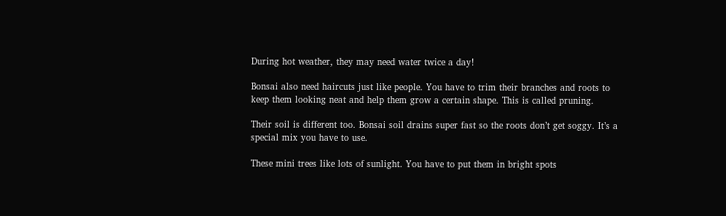During hot weather, they may need water twice a day!

Bonsai also need haircuts just like people. You have to trim their branches and roots to keep them looking neat and help them grow a certain shape. This is called pruning.

Their soil is different too. Bonsai soil drains super fast so the roots don’t get soggy. It’s a special mix you have to use.

These mini trees like lots of sunlight. You have to put them in bright spots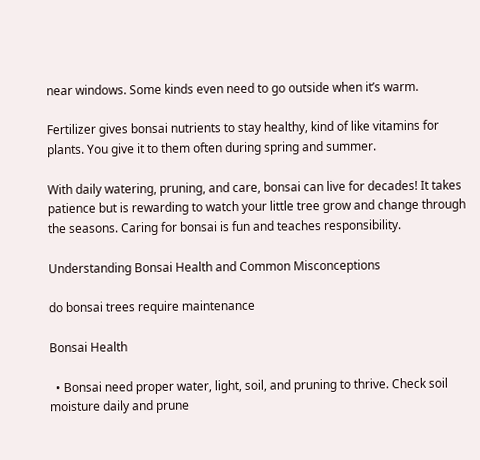near windows. Some kinds even need to go outside when it’s warm.

Fertilizer gives bonsai nutrients to stay healthy, kind of like vitamins for plants. You give it to them often during spring and summer.

With daily watering, pruning, and care, bonsai can live for decades! It takes patience but is rewarding to watch your little tree grow and change through the seasons. Caring for bonsai is fun and teaches responsibility.

Understanding Bonsai Health and Common Misconceptions

do bonsai trees require maintenance

Bonsai Health

  • Bonsai need proper water, light, soil, and pruning to thrive. Check soil moisture daily and prune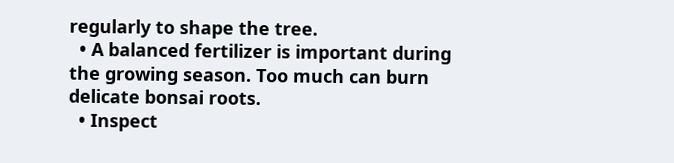regularly to shape the tree.
  • A balanced fertilizer is important during the growing season. Too much can burn delicate bonsai roots.
  • Inspect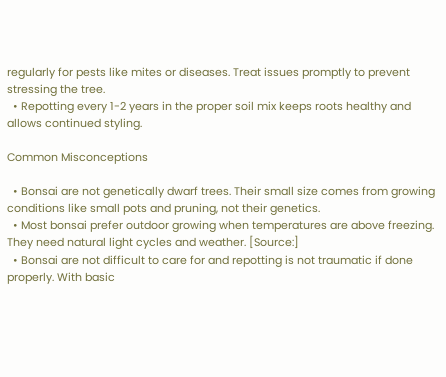regularly for pests like mites or diseases. Treat issues promptly to prevent stressing the tree.
  • Repotting every 1-2 years in the proper soil mix keeps roots healthy and allows continued styling.

Common Misconceptions

  • Bonsai are not genetically dwarf trees. Their small size comes from growing conditions like small pots and pruning, not their genetics.
  • Most bonsai prefer outdoor growing when temperatures are above freezing. They need natural light cycles and weather. [Source:]
  • Bonsai are not difficult to care for and repotting is not traumatic if done properly. With basic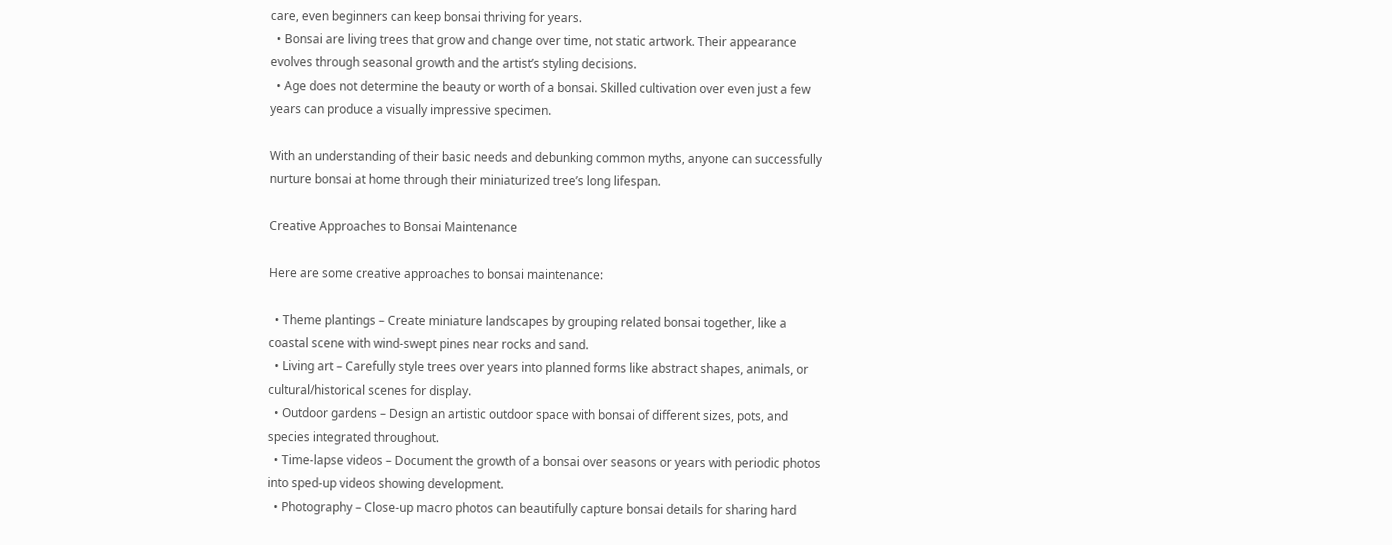care, even beginners can keep bonsai thriving for years.
  • Bonsai are living trees that grow and change over time, not static artwork. Their appearance evolves through seasonal growth and the artist’s styling decisions.
  • Age does not determine the beauty or worth of a bonsai. Skilled cultivation over even just a few years can produce a visually impressive specimen.

With an understanding of their basic needs and debunking common myths, anyone can successfully nurture bonsai at home through their miniaturized tree’s long lifespan.

Creative Approaches to Bonsai Maintenance

Here are some creative approaches to bonsai maintenance:

  • Theme plantings – Create miniature landscapes by grouping related bonsai together, like a coastal scene with wind-swept pines near rocks and sand.
  • Living art – Carefully style trees over years into planned forms like abstract shapes, animals, or cultural/historical scenes for display.
  • Outdoor gardens – Design an artistic outdoor space with bonsai of different sizes, pots, and species integrated throughout.
  • Time-lapse videos – Document the growth of a bonsai over seasons or years with periodic photos into sped-up videos showing development.
  • Photography – Close-up macro photos can beautifully capture bonsai details for sharing hard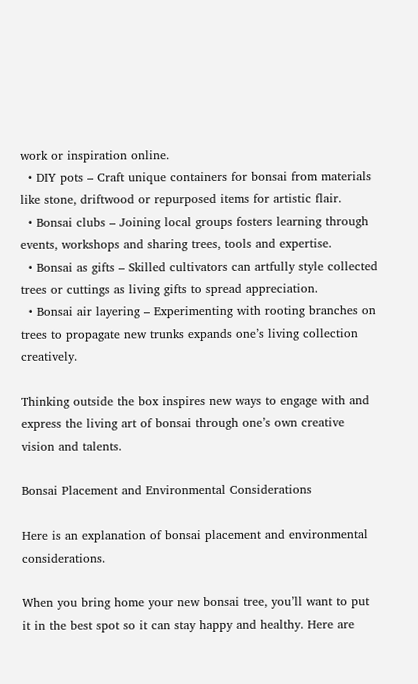work or inspiration online.
  • DIY pots – Craft unique containers for bonsai from materials like stone, driftwood or repurposed items for artistic flair.
  • Bonsai clubs – Joining local groups fosters learning through events, workshops and sharing trees, tools and expertise.
  • Bonsai as gifts – Skilled cultivators can artfully style collected trees or cuttings as living gifts to spread appreciation.
  • Bonsai air layering – Experimenting with rooting branches on trees to propagate new trunks expands one’s living collection creatively.

Thinking outside the box inspires new ways to engage with and express the living art of bonsai through one’s own creative vision and talents.

Bonsai Placement and Environmental Considerations

Here is an explanation of bonsai placement and environmental considerations.

When you bring home your new bonsai tree, you’ll want to put it in the best spot so it can stay happy and healthy. Here are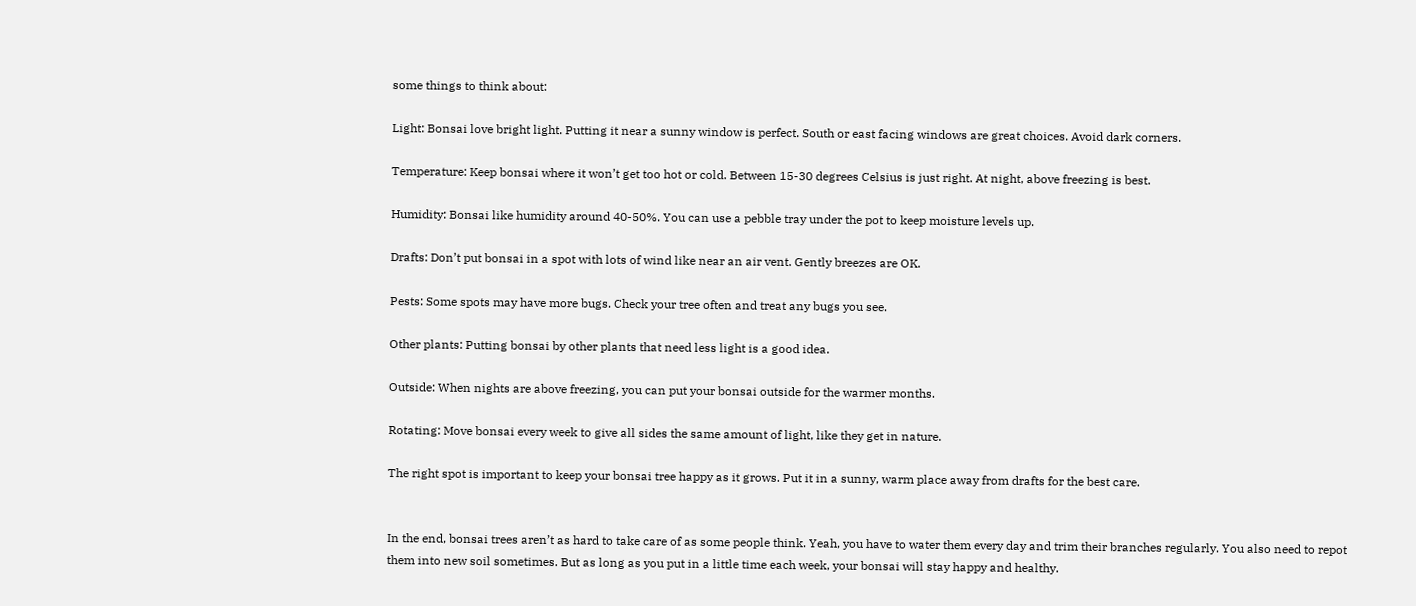some things to think about:

Light: Bonsai love bright light. Putting it near a sunny window is perfect. South or east facing windows are great choices. Avoid dark corners.

Temperature: Keep bonsai where it won’t get too hot or cold. Between 15-30 degrees Celsius is just right. At night, above freezing is best.

Humidity: Bonsai like humidity around 40-50%. You can use a pebble tray under the pot to keep moisture levels up.

Drafts: Don’t put bonsai in a spot with lots of wind like near an air vent. Gently breezes are OK.

Pests: Some spots may have more bugs. Check your tree often and treat any bugs you see.

Other plants: Putting bonsai by other plants that need less light is a good idea.

Outside: When nights are above freezing, you can put your bonsai outside for the warmer months.

Rotating: Move bonsai every week to give all sides the same amount of light, like they get in nature.

The right spot is important to keep your bonsai tree happy as it grows. Put it in a sunny, warm place away from drafts for the best care.


In the end, bonsai trees aren’t as hard to take care of as some people think. Yeah, you have to water them every day and trim their branches regularly. You also need to repot them into new soil sometimes. But as long as you put in a little time each week, your bonsai will stay happy and healthy.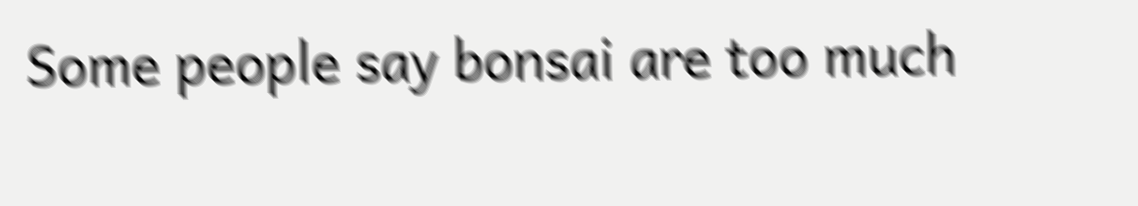Some people say bonsai are too much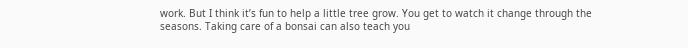work. But I think it’s fun to help a little tree grow. You get to watch it change through the seasons. Taking care of a bonsai can also teach you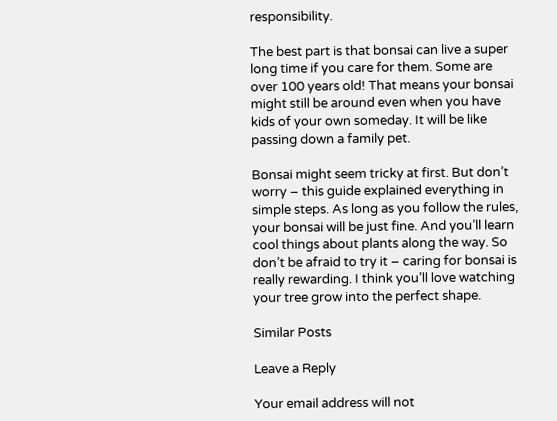responsibility.

The best part is that bonsai can live a super long time if you care for them. Some are over 100 years old! That means your bonsai might still be around even when you have kids of your own someday. It will be like passing down a family pet.

Bonsai might seem tricky at first. But don’t worry – this guide explained everything in simple steps. As long as you follow the rules, your bonsai will be just fine. And you’ll learn cool things about plants along the way. So don’t be afraid to try it – caring for bonsai is really rewarding. I think you’ll love watching your tree grow into the perfect shape.

Similar Posts

Leave a Reply

Your email address will not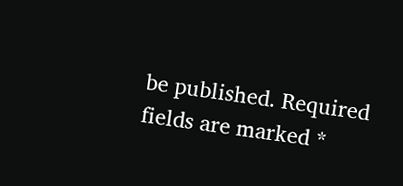be published. Required fields are marked *